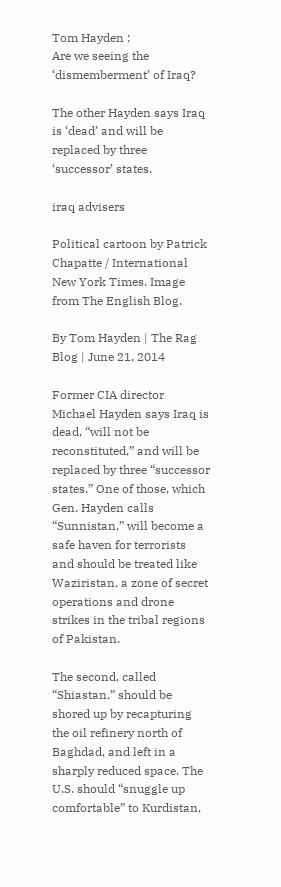Tom Hayden :
Are we seeing the ‘dismemberment’ of Iraq?

The other Hayden says Iraq is ‘dead’ and will be replaced by three ‘successor’ states.

iraq advisers

Political cartoon by Patrick Chapatte / International New York Times. Image from The English Blog.

By Tom Hayden | The Rag Blog | June 21, 2014

Former CIA director Michael Hayden says Iraq is dead, “will not be reconstituted,” and will be replaced by three “successor states.” One of those, which Gen. Hayden calls “Sunnistan,” will become a safe haven for terrorists and should be treated like Waziristan, a zone of secret operations and drone strikes in the tribal regions of Pakistan.

The second, called “Shiastan,” should be shored up by recapturing the oil refinery north of Baghdad, and left in a sharply reduced space. The U.S. should “snuggle up comfortable” to Kurdistan,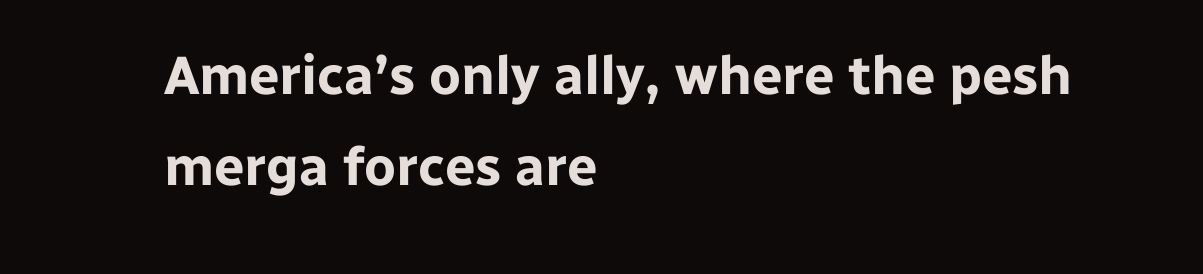America’s only ally, where the pesh merga forces are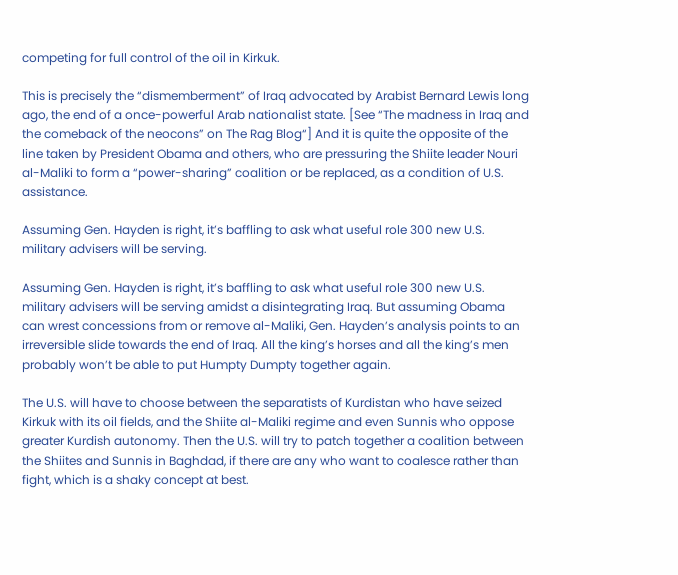competing for full control of the oil in Kirkuk.

This is precisely the “dismemberment” of Iraq advocated by Arabist Bernard Lewis long ago, the end of a once-powerful Arab nationalist state. [See “The madness in Iraq and the comeback of the neocons” on The Rag Blog“] And it is quite the opposite of the line taken by President Obama and others, who are pressuring the Shiite leader Nouri al-Maliki to form a “power-sharing” coalition or be replaced, as a condition of U.S. assistance.

Assuming Gen. Hayden is right, it’s baffling to ask what useful role 300 new U.S. military advisers will be serving.

Assuming Gen. Hayden is right, it’s baffling to ask what useful role 300 new U.S. military advisers will be serving amidst a disintegrating Iraq. But assuming Obama can wrest concessions from or remove al-Maliki, Gen. Hayden’s analysis points to an irreversible slide towards the end of Iraq. All the king’s horses and all the king’s men probably won’t be able to put Humpty Dumpty together again.

The U.S. will have to choose between the separatists of Kurdistan who have seized Kirkuk with its oil fields, and the Shiite al-Maliki regime and even Sunnis who oppose greater Kurdish autonomy. Then the U.S. will try to patch together a coalition between the Shiites and Sunnis in Baghdad, if there are any who want to coalesce rather than fight, which is a shaky concept at best.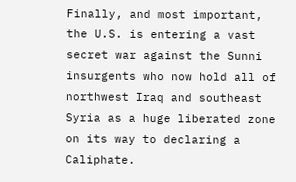Finally, and most important, the U.S. is entering a vast secret war against the Sunni insurgents who now hold all of northwest Iraq and southeast Syria as a huge liberated zone on its way to declaring a Caliphate.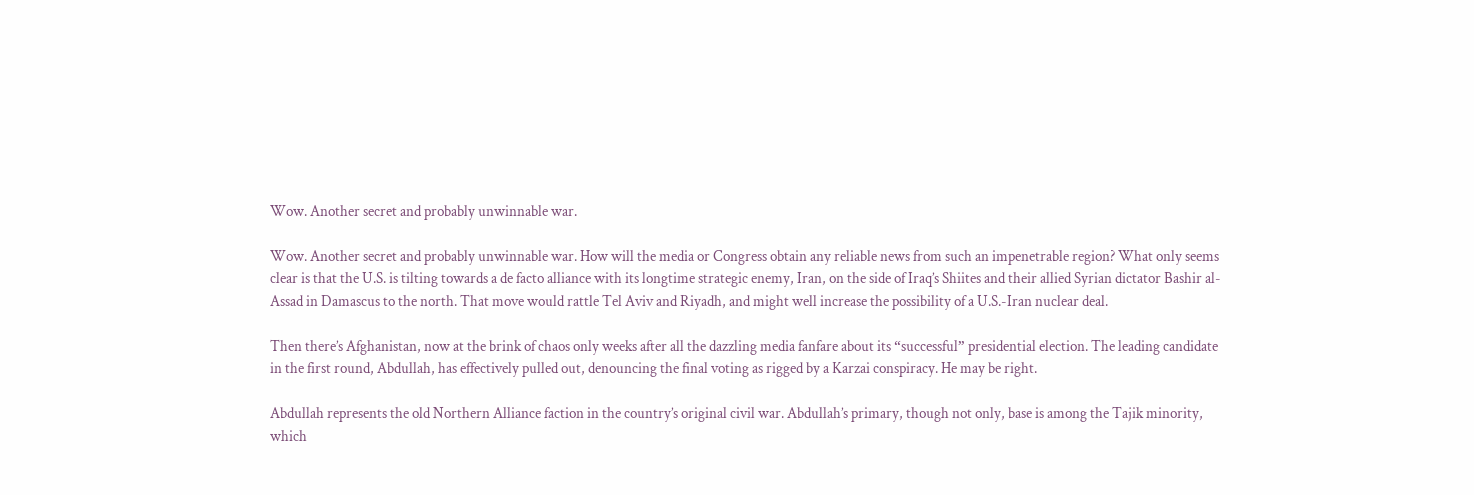Wow. Another secret and probably unwinnable war.

Wow. Another secret and probably unwinnable war. How will the media or Congress obtain any reliable news from such an impenetrable region? What only seems clear is that the U.S. is tilting towards a de facto alliance with its longtime strategic enemy, Iran, on the side of Iraq’s Shiites and their allied Syrian dictator Bashir al-Assad in Damascus to the north. That move would rattle Tel Aviv and Riyadh, and might well increase the possibility of a U.S.-Iran nuclear deal.

Then there’s Afghanistan, now at the brink of chaos only weeks after all the dazzling media fanfare about its “successful” presidential election. The leading candidate in the first round, Abdullah, has effectively pulled out, denouncing the final voting as rigged by a Karzai conspiracy. He may be right.

Abdullah represents the old Northern Alliance faction in the country’s original civil war. Abdullah’s primary, though not only, base is among the Tajik minority, which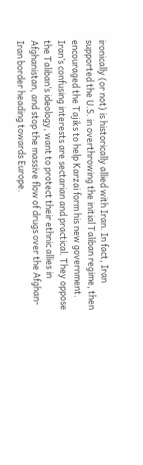ironically (or not) is historically allied with Iran. In fact, Iran supported the U.S. in overthrowing the initial Taliban regime, then encouraged the Tajiks to help Karzai form his new government. Iran’s confusing interests are sectarian and practical. They oppose the Taliban’s ideology, want to protect their ethnic allies in Afghanistan, and stop the massive flow of drugs over the Afghan-Iran border heading towards Europe.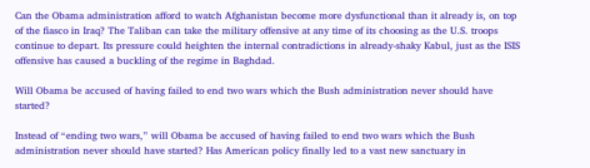Can the Obama administration afford to watch Afghanistan become more dysfunctional than it already is, on top of the fiasco in Iraq? The Taliban can take the military offensive at any time of its choosing as the U.S. troops continue to depart. Its pressure could heighten the internal contradictions in already-shaky Kabul, just as the ISIS offensive has caused a buckling of the regime in Baghdad.

Will Obama be accused of having failed to end two wars which the Bush administration never should have started?

Instead of “ending two wars,” will Obama be accused of having failed to end two wars which the Bush administration never should have started? Has American policy finally led to a vast new sanctuary in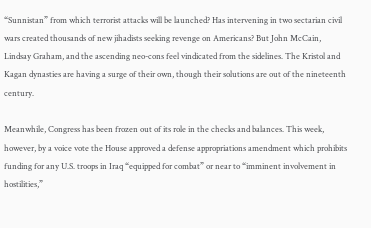“Sunnistan” from which terrorist attacks will be launched? Has intervening in two sectarian civil wars created thousands of new jihadists seeking revenge on Americans? But John McCain, Lindsay Graham, and the ascending neo-cons feel vindicated from the sidelines. The Kristol and Kagan dynasties are having a surge of their own, though their solutions are out of the nineteenth century.

Meanwhile, Congress has been frozen out of its role in the checks and balances. This week, however, by a voice vote the House approved a defense appropriations amendment which prohibits funding for any U.S. troops in Iraq “equipped for combat” or near to “imminent involvement in hostilities,”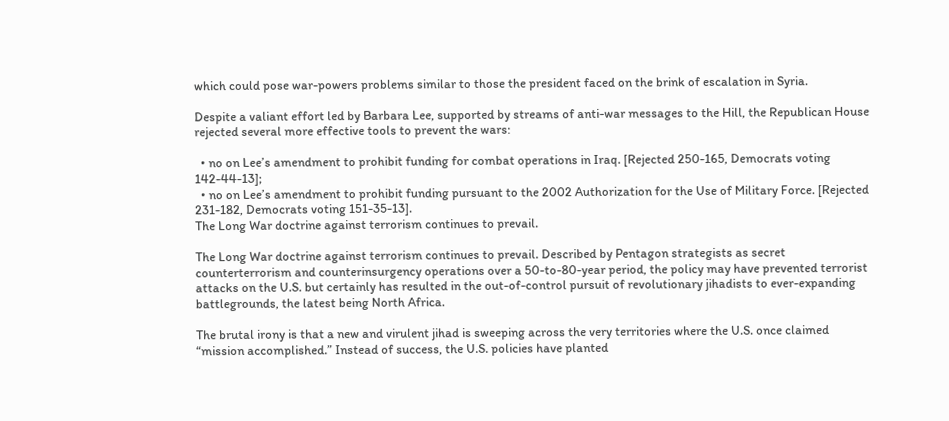which could pose war-powers problems similar to those the president faced on the brink of escalation in Syria.

Despite a valiant effort led by Barbara Lee, supported by streams of anti-war messages to the Hill, the Republican House rejected several more effective tools to prevent the wars:

  • no on Lee’s amendment to prohibit funding for combat operations in Iraq. [Rejected 250-165, Democrats voting 142-44-13];
  • no on Lee’s amendment to prohibit funding pursuant to the 2002 Authorization for the Use of Military Force. [Rejected 231-182, Democrats voting 151-35-13].
The Long War doctrine against terrorism continues to prevail.

The Long War doctrine against terrorism continues to prevail. Described by Pentagon strategists as secret counterterrorism and counterinsurgency operations over a 50-to-80-year period, the policy may have prevented terrorist attacks on the U.S. but certainly has resulted in the out-of-control pursuit of revolutionary jihadists to ever-expanding battlegrounds, the latest being North Africa.

The brutal irony is that a new and virulent jihad is sweeping across the very territories where the U.S. once claimed “mission accomplished.” Instead of success, the U.S. policies have planted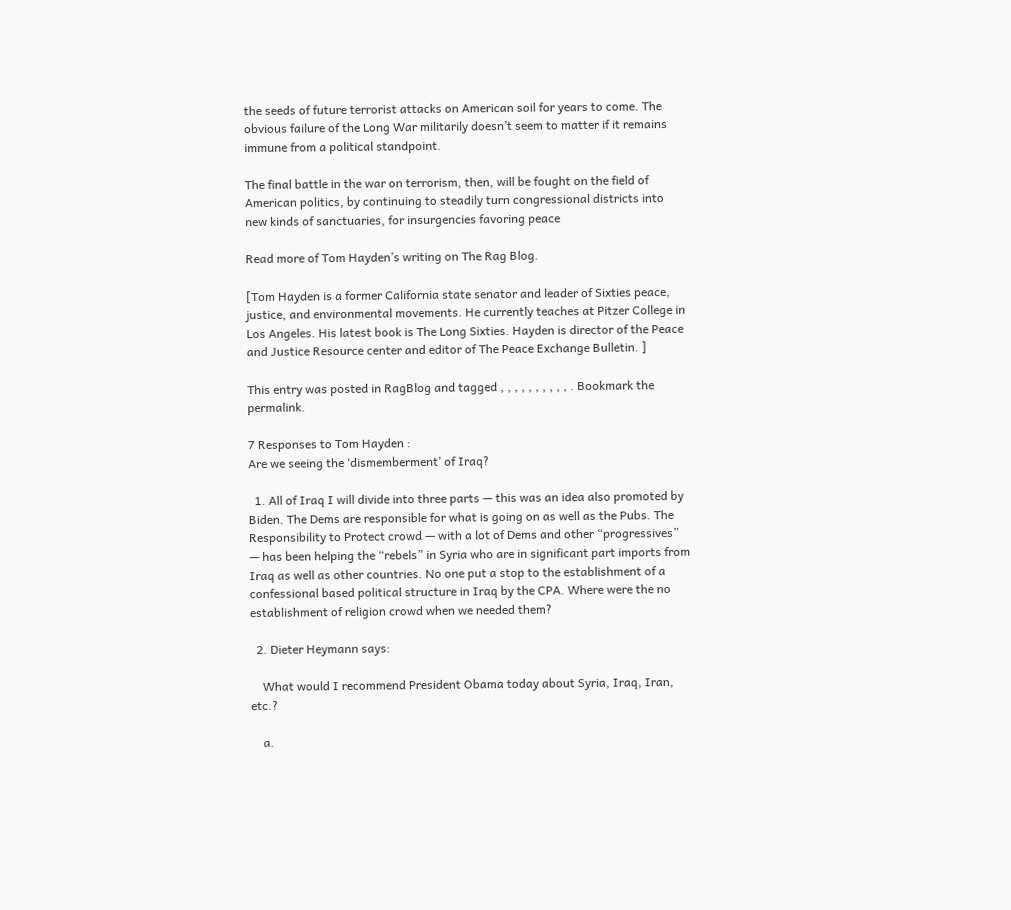the seeds of future terrorist attacks on American soil for years to come. The obvious failure of the Long War militarily doesn’t seem to matter if it remains immune from a political standpoint.

The final battle in the war on terrorism, then, will be fought on the field of American politics, by continuing to steadily turn congressional districts into new kinds of sanctuaries, for insurgencies favoring peace

Read more of Tom Hayden’s writing on The Rag Blog.

[Tom Hayden is a former California state senator and leader of Sixties peace, justice, and environmental movements. He currently teaches at Pitzer College in Los Angeles. His latest book is The Long Sixties. Hayden is director of the Peace and Justice Resource center and editor of The Peace Exchange Bulletin. ]

This entry was posted in RagBlog and tagged , , , , , , , , , , . Bookmark the permalink.

7 Responses to Tom Hayden :
Are we seeing the ‘dismemberment’ of Iraq?

  1. All of Iraq I will divide into three parts — this was an idea also promoted by Biden. The Dems are responsible for what is going on as well as the Pubs. The Responsibility to Protect crowd — with a lot of Dems and other “progressives” — has been helping the “rebels” in Syria who are in significant part imports from Iraq as well as other countries. No one put a stop to the establishment of a confessional based political structure in Iraq by the CPA. Where were the no establishment of religion crowd when we needed them?

  2. Dieter Heymann says:

    What would I recommend President Obama today about Syria, Iraq, Iran, etc.?

    a.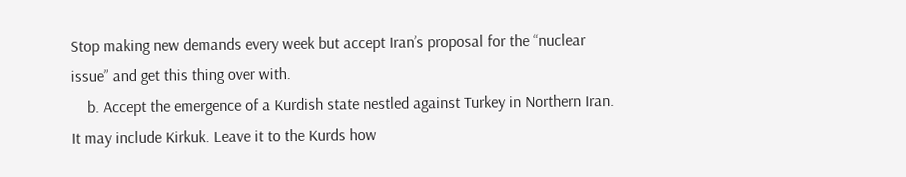Stop making new demands every week but accept Iran’s proposal for the “nuclear issue” and get this thing over with.
    b. Accept the emergence of a Kurdish state nestled against Turkey in Northern Iran. It may include Kirkuk. Leave it to the Kurds how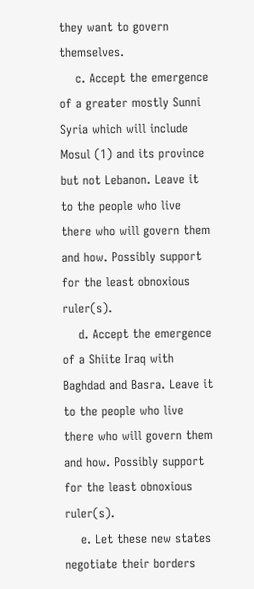they want to govern themselves.
    c. Accept the emergence of a greater mostly Sunni Syria which will include Mosul (1) and its province but not Lebanon. Leave it to the people who live there who will govern them and how. Possibly support for the least obnoxious ruler(s).
    d. Accept the emergence of a Shiite Iraq with Baghdad and Basra. Leave it to the people who live there who will govern them and how. Possibly support for the least obnoxious ruler(s).
    e. Let these new states negotiate their borders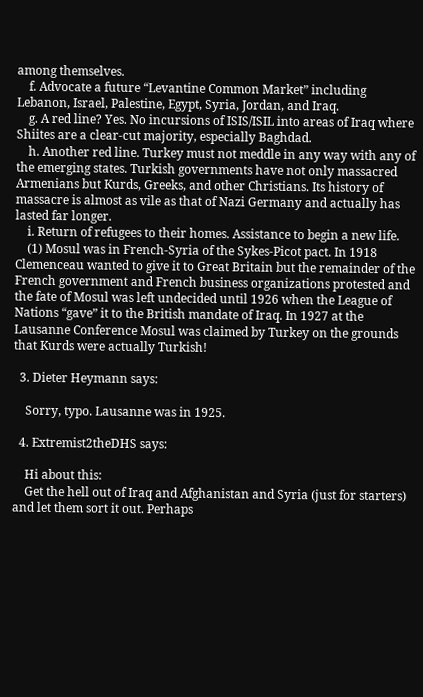among themselves.
    f. Advocate a future “Levantine Common Market” including Lebanon, Israel, Palestine, Egypt, Syria, Jordan, and Iraq.
    g. A red line? Yes. No incursions of ISIS/ISIL into areas of Iraq where Shiites are a clear-cut majority, especially Baghdad.
    h. Another red line. Turkey must not meddle in any way with any of the emerging states. Turkish governments have not only massacred Armenians but Kurds, Greeks, and other Christians. Its history of massacre is almost as vile as that of Nazi Germany and actually has lasted far longer.
    i. Return of refugees to their homes. Assistance to begin a new life.
    (1) Mosul was in French-Syria of the Sykes-Picot pact. In 1918 Clemenceau wanted to give it to Great Britain but the remainder of the French government and French business organizations protested and the fate of Mosul was left undecided until 1926 when the League of Nations “gave” it to the British mandate of Iraq. In 1927 at the Lausanne Conference Mosul was claimed by Turkey on the grounds that Kurds were actually Turkish!

  3. Dieter Heymann says:

    Sorry, typo. Lausanne was in 1925.

  4. Extremist2theDHS says:

    Hi about this:
    Get the hell out of Iraq and Afghanistan and Syria (just for starters) and let them sort it out. Perhaps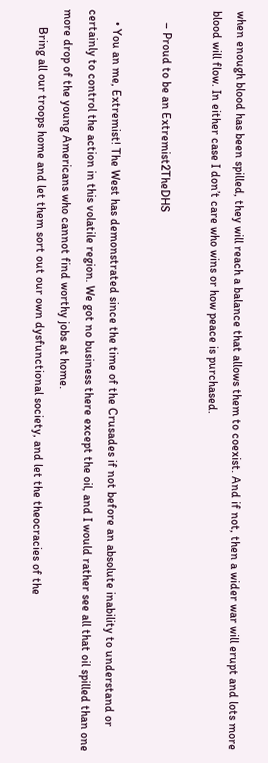when enough blood has been spilled, they will reach a balance that allows them to coexist. And if not, then a wider war will erupt and lots more blood will flow. In either case I don’t care who wins or how peace is purchased.

    – Proud to be an Extremist2TheDHS

    • You an me, Extremist! The West has demonstrated since the time of the Crusades if not before an absolute inability to understand or certainly to control the action in this volatile region. We got no business there except the oil, and I would rather see all that oil spilled than one more drop of the young Americans who cannot find worthy jobs at home.
      Bring all our troops home and let them sort out our own dysfunctional society, and let the theocracies of the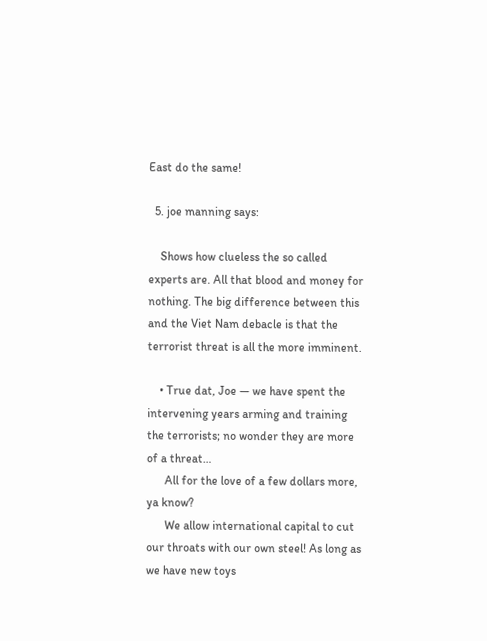East do the same!

  5. joe manning says:

    Shows how clueless the so called experts are. All that blood and money for nothing. The big difference between this and the Viet Nam debacle is that the terrorist threat is all the more imminent.

    • True dat, Joe — we have spent the intervening years arming and training the terrorists; no wonder they are more of a threat…
      All for the love of a few dollars more, ya know?
      We allow international capital to cut our throats with our own steel! As long as we have new toys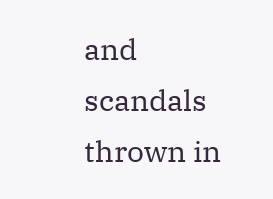and scandals thrown in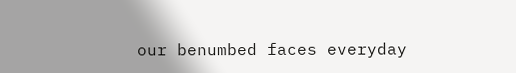our benumbed faces everyday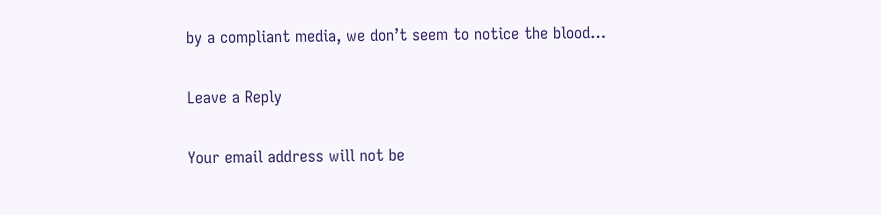by a compliant media, we don’t seem to notice the blood…

Leave a Reply

Your email address will not be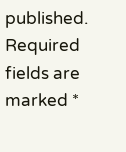published. Required fields are marked *